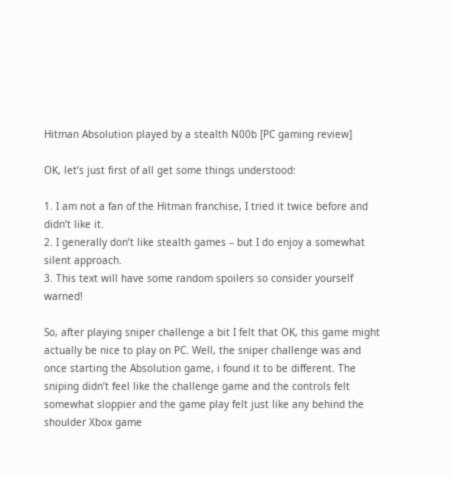Hitman Absolution played by a stealth N00b [PC gaming review]

OK, let’s just first of all get some things understood:

1. I am not a fan of the Hitman franchise, I tried it twice before and didn’t like it.
2. I generally don’t like stealth games – but I do enjoy a somewhat silent approach.
3. This text will have some random spoilers so consider yourself warned!

So, after playing sniper challenge a bit I felt that OK, this game might actually be nice to play on PC. Well, the sniper challenge was and once starting the Absolution game, i found it to be different. The sniping didn’t feel like the challenge game and the controls felt somewhat sloppier and the game play felt just like any behind the shoulder Xbox game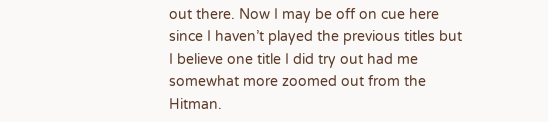out there. Now I may be off on cue here since I haven’t played the previous titles but I believe one title I did try out had me somewhat more zoomed out from the Hitman.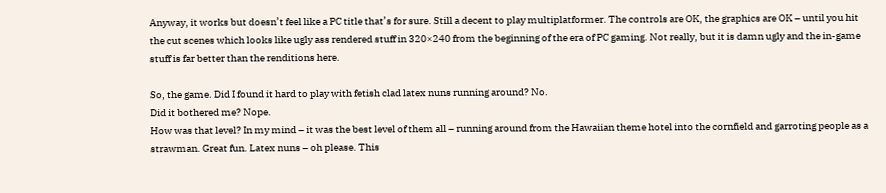Anyway, it works but doesn’t feel like a PC title that’s for sure. Still a decent to play multiplatformer. The controls are OK, the graphics are OK – until you hit the cut scenes which looks like ugly ass rendered stuff in 320×240 from the beginning of the era of PC gaming. Not really, but it is damn ugly and the in-game stuff is far better than the renditions here.

So, the game. Did I found it hard to play with fetish clad latex nuns running around? No.
Did it bothered me? Nope.
How was that level? In my mind – it was the best level of them all – running around from the Hawaiian theme hotel into the cornfield and garroting people as a strawman. Great fun. Latex nuns – oh please. This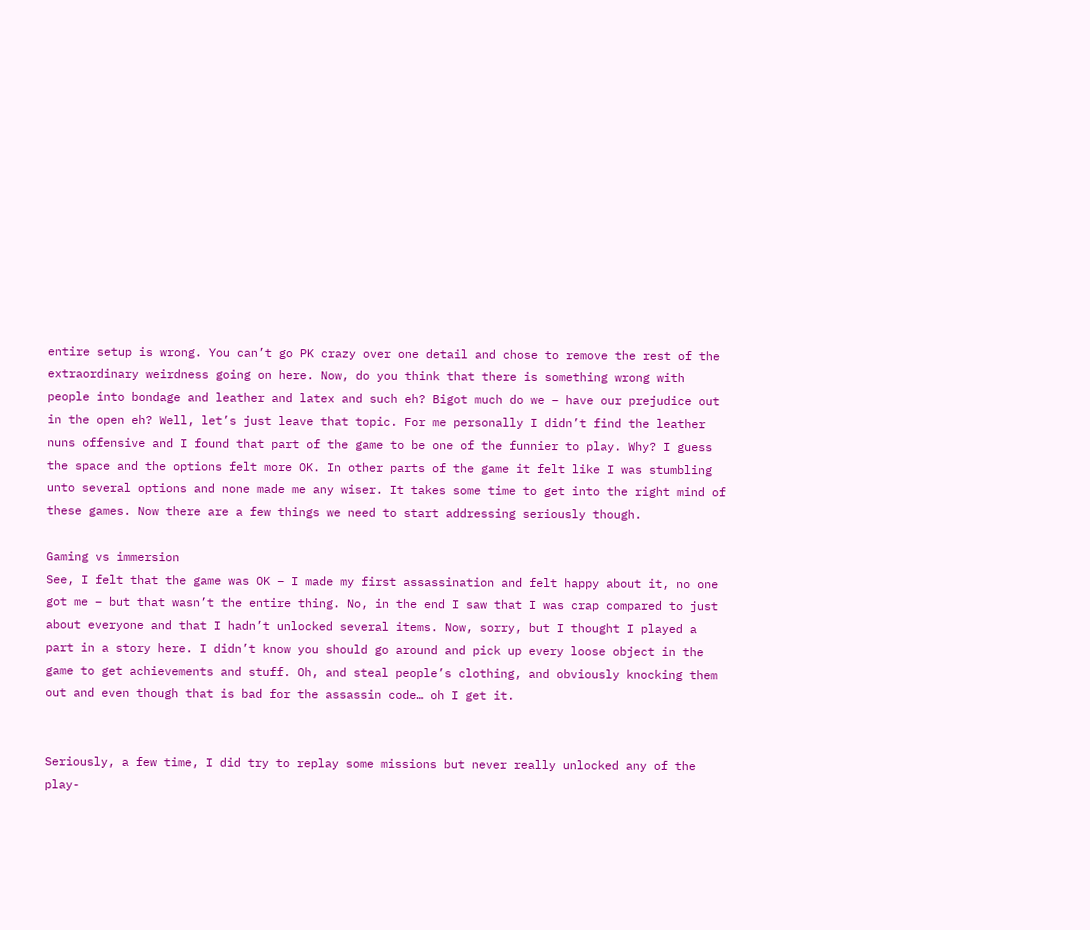entire setup is wrong. You can’t go PK crazy over one detail and chose to remove the rest of the extraordinary weirdness going on here. Now, do you think that there is something wrong with people into bondage and leather and latex and such eh? Bigot much do we – have our prejudice out in the open eh? Well, let’s just leave that topic. For me personally I didn’t find the leather nuns offensive and I found that part of the game to be one of the funnier to play. Why? I guess the space and the options felt more OK. In other parts of the game it felt like I was stumbling unto several options and none made me any wiser. It takes some time to get into the right mind of these games. Now there are a few things we need to start addressing seriously though.

Gaming vs immersion
See, I felt that the game was OK – I made my first assassination and felt happy about it, no one got me – but that wasn’t the entire thing. No, in the end I saw that I was crap compared to just about everyone and that I hadn’t unlocked several items. Now, sorry, but I thought I played a part in a story here. I didn’t know you should go around and pick up every loose object in the game to get achievements and stuff. Oh, and steal people’s clothing, and obviously knocking them out and even though that is bad for the assassin code… oh I get it.


Seriously, a few time, I did try to replay some missions but never really unlocked any of the play-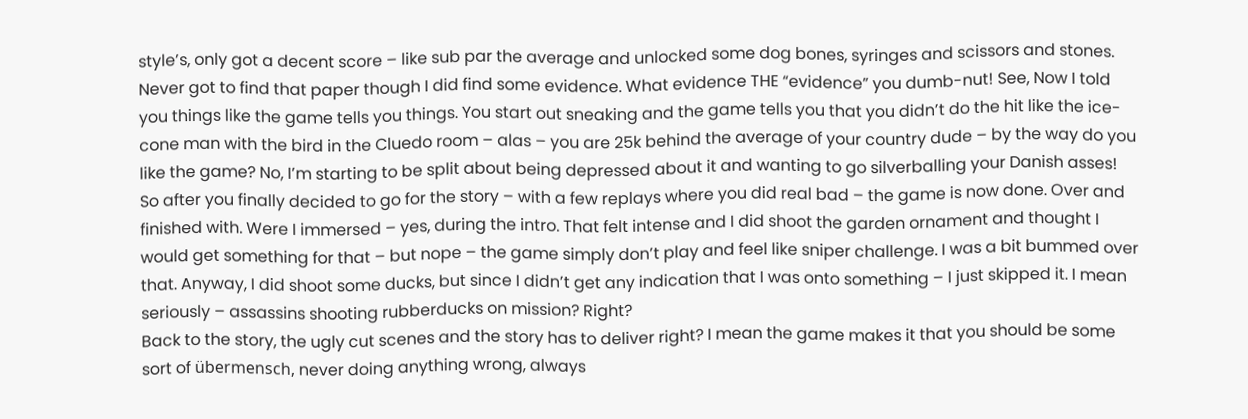style’s, only got a decent score – like sub par the average and unlocked some dog bones, syringes and scissors and stones. Never got to find that paper though I did find some evidence. What evidence THE “evidence” you dumb-nut! See, Now I told you things like the game tells you things. You start out sneaking and the game tells you that you didn’t do the hit like the ice-cone man with the bird in the Cluedo room – alas – you are 25k behind the average of your country dude – by the way do you like the game? No, I’m starting to be split about being depressed about it and wanting to go silverballing your Danish asses!
So after you finally decided to go for the story – with a few replays where you did real bad – the game is now done. Over and finished with. Were I immersed – yes, during the intro. That felt intense and I did shoot the garden ornament and thought I would get something for that – but nope – the game simply don’t play and feel like sniper challenge. I was a bit bummed over that. Anyway, I did shoot some ducks, but since I didn’t get any indication that I was onto something – I just skipped it. I mean seriously – assassins shooting rubberducks on mission? Right?
Back to the story, the ugly cut scenes and the story has to deliver right? I mean the game makes it that you should be some sort of übermensch, never doing anything wrong, always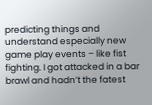predicting things and understand especially new game play events – like fist fighting. I got attacked in a bar brawl and hadn’t the fatest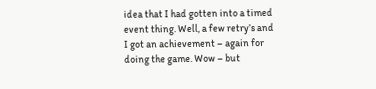idea that I had gotten into a timed event thing. Well, a few retry’s and I got an achievement – again for doing the game. Wow – but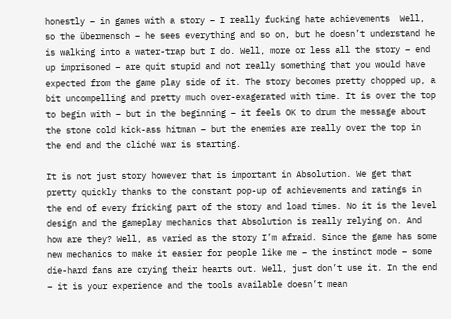honestly – in games with a story – I really fucking hate achievements  Well, so the übermensch – he sees everything and so on, but he doesn’t understand he is walking into a water-trap but I do. Well, more or less all the story – end up imprisoned – are quit stupid and not really something that you would have expected from the game play side of it. The story becomes pretty chopped up, a bit uncompelling and pretty much over-exagerated with time. It is over the top to begin with – but in the beginning – it feels OK to drum the message about the stone cold kick-ass hitman – but the enemies are really over the top in the end and the cliché war is starting.

It is not just story however that is important in Absolution. We get that pretty quickly thanks to the constant pop-up of achievements and ratings in the end of every fricking part of the story and load times. No it is the level design and the gameplay mechanics that Absolution is really relying on. And how are they? Well, as varied as the story I’m afraid. Since the game has some new mechanics to make it easier for people like me – the instinct mode – some die-hard fans are crying their hearts out. Well, just don’t use it. In the end – it is your experience and the tools available doesn’t mean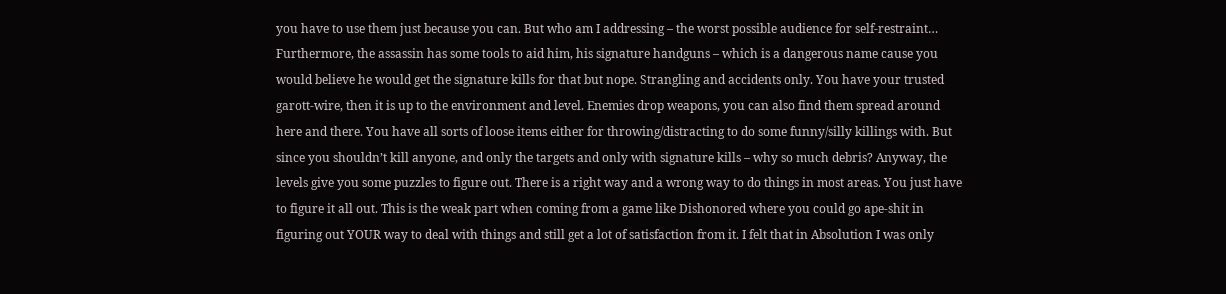you have to use them just because you can. But who am I addressing – the worst possible audience for self-restraint… Furthermore, the assassin has some tools to aid him, his signature handguns – which is a dangerous name cause you would believe he would get the signature kills for that but nope. Strangling and accidents only. You have your trusted garott-wire, then it is up to the environment and level. Enemies drop weapons, you can also find them spread around here and there. You have all sorts of loose items either for throwing/distracting to do some funny/silly killings with. But since you shouldn’t kill anyone, and only the targets and only with signature kills – why so much debris? Anyway, the levels give you some puzzles to figure out. There is a right way and a wrong way to do things in most areas. You just have to figure it all out. This is the weak part when coming from a game like Dishonored where you could go ape-shit in figuring out YOUR way to deal with things and still get a lot of satisfaction from it. I felt that in Absolution I was only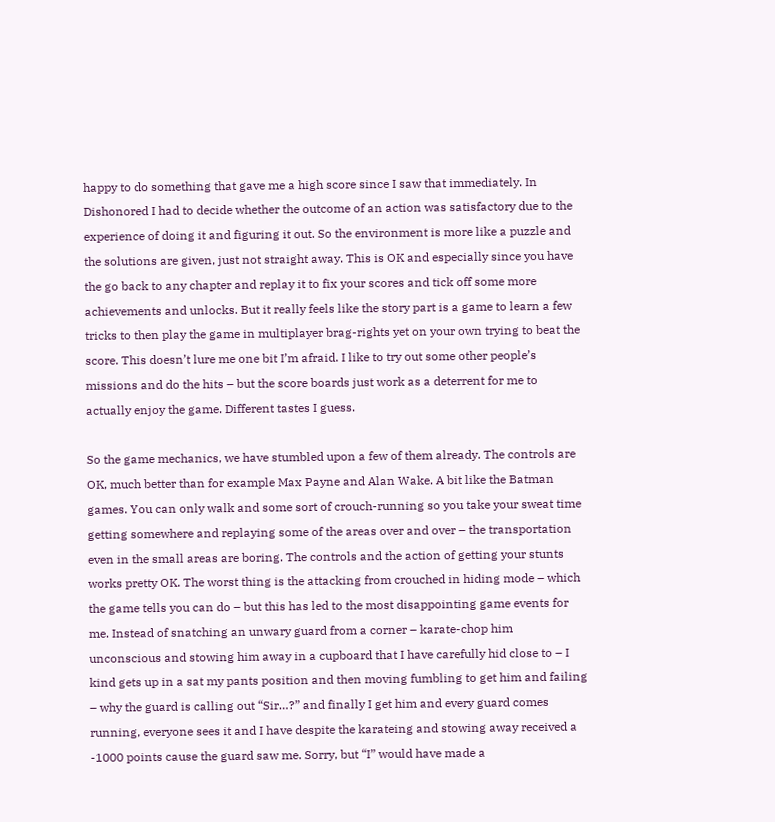happy to do something that gave me a high score since I saw that immediately. In Dishonored I had to decide whether the outcome of an action was satisfactory due to the experience of doing it and figuring it out. So the environment is more like a puzzle and the solutions are given, just not straight away. This is OK and especially since you have the go back to any chapter and replay it to fix your scores and tick off some more achievements and unlocks. But it really feels like the story part is a game to learn a few tricks to then play the game in multiplayer brag-rights yet on your own trying to beat the score. This doesn’t lure me one bit I’m afraid. I like to try out some other people’s missions and do the hits – but the score boards just work as a deterrent for me to actually enjoy the game. Different tastes I guess.

So the game mechanics, we have stumbled upon a few of them already. The controls are OK, much better than for example Max Payne and Alan Wake. A bit like the Batman games. You can only walk and some sort of crouch-running so you take your sweat time getting somewhere and replaying some of the areas over and over – the transportation even in the small areas are boring. The controls and the action of getting your stunts works pretty OK. The worst thing is the attacking from crouched in hiding mode – which the game tells you can do – but this has led to the most disappointing game events for me. Instead of snatching an unwary guard from a corner – karate-chop him unconscious and stowing him away in a cupboard that I have carefully hid close to – I kind gets up in a sat my pants position and then moving fumbling to get him and failing – why the guard is calling out “Sir…?” and finally I get him and every guard comes running, everyone sees it and I have despite the karateing and stowing away received a -1000 points cause the guard saw me. Sorry, but “I” would have made a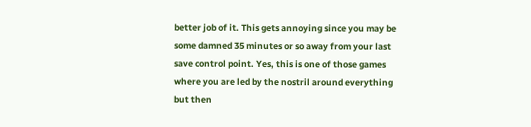better job of it. This gets annoying since you may be some damned 35 minutes or so away from your last save control point. Yes, this is one of those games where you are led by the nostril around everything but then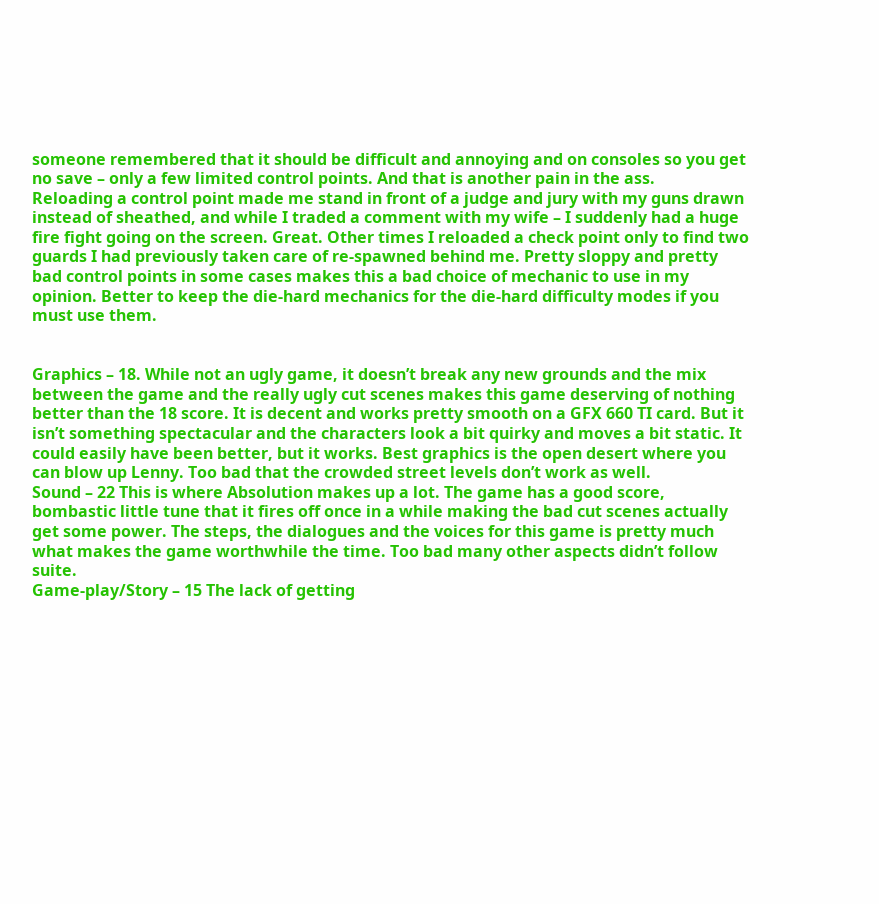someone remembered that it should be difficult and annoying and on consoles so you get no save – only a few limited control points. And that is another pain in the ass.
Reloading a control point made me stand in front of a judge and jury with my guns drawn instead of sheathed, and while I traded a comment with my wife – I suddenly had a huge fire fight going on the screen. Great. Other times I reloaded a check point only to find two guards I had previously taken care of re-spawned behind me. Pretty sloppy and pretty bad control points in some cases makes this a bad choice of mechanic to use in my opinion. Better to keep the die-hard mechanics for the die-hard difficulty modes if you must use them.


Graphics – 18. While not an ugly game, it doesn’t break any new grounds and the mix between the game and the really ugly cut scenes makes this game deserving of nothing better than the 18 score. It is decent and works pretty smooth on a GFX 660 TI card. But it isn’t something spectacular and the characters look a bit quirky and moves a bit static. It could easily have been better, but it works. Best graphics is the open desert where you can blow up Lenny. Too bad that the crowded street levels don’t work as well.
Sound – 22 This is where Absolution makes up a lot. The game has a good score, bombastic little tune that it fires off once in a while making the bad cut scenes actually get some power. The steps, the dialogues and the voices for this game is pretty much what makes the game worthwhile the time. Too bad many other aspects didn’t follow suite.
Game-play/Story – 15 The lack of getting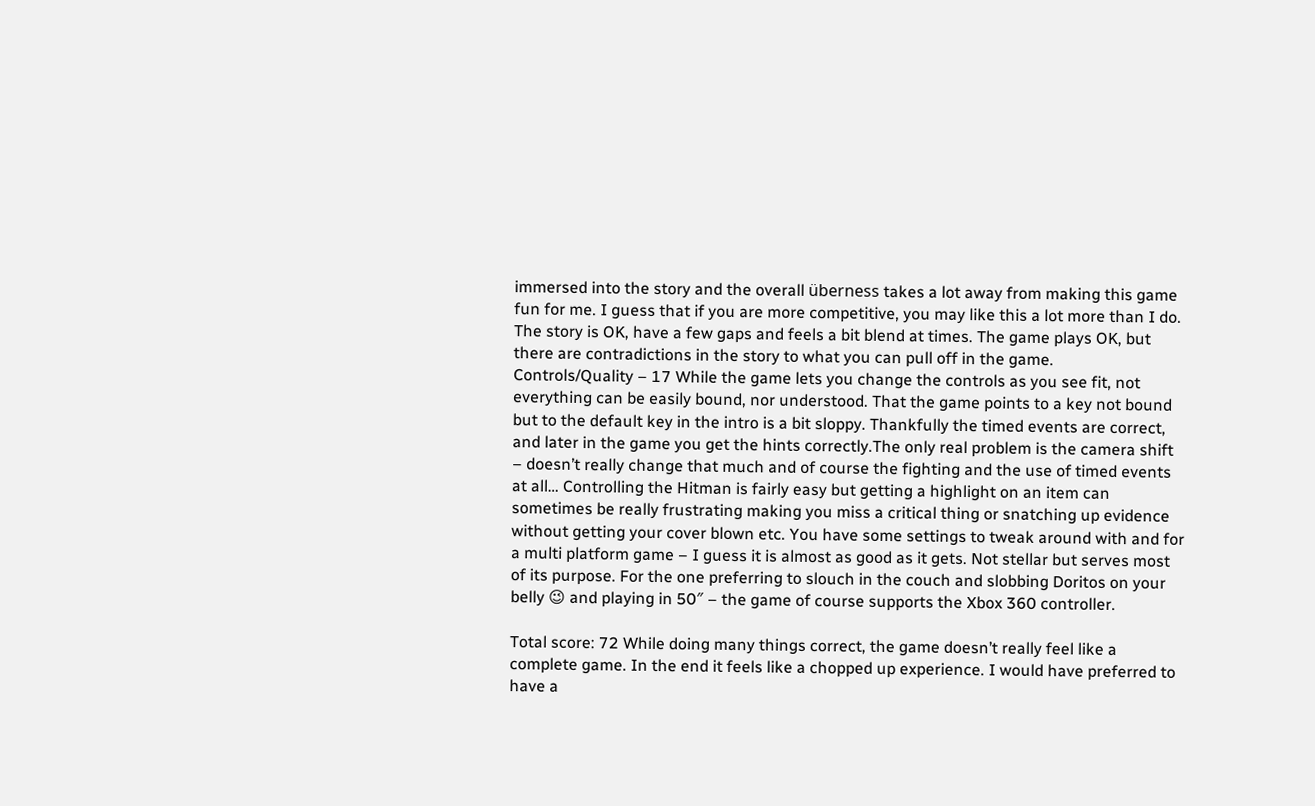immersed into the story and the overall überness takes a lot away from making this game fun for me. I guess that if you are more competitive, you may like this a lot more than I do. The story is OK, have a few gaps and feels a bit blend at times. The game plays OK, but there are contradictions in the story to what you can pull off in the game.
Controls/Quality – 17 While the game lets you change the controls as you see fit, not everything can be easily bound, nor understood. That the game points to a key not bound but to the default key in the intro is a bit sloppy. Thankfully the timed events are correct, and later in the game you get the hints correctly.The only real problem is the camera shift – doesn’t really change that much and of course the fighting and the use of timed events at all… Controlling the Hitman is fairly easy but getting a highlight on an item can sometimes be really frustrating making you miss a critical thing or snatching up evidence without getting your cover blown etc. You have some settings to tweak around with and for a multi platform game – I guess it is almost as good as it gets. Not stellar but serves most of its purpose. For the one preferring to slouch in the couch and slobbing Doritos on your belly 😉 and playing in 50″ – the game of course supports the Xbox 360 controller.

Total score: 72 While doing many things correct, the game doesn’t really feel like a complete game. In the end it feels like a chopped up experience. I would have preferred to have a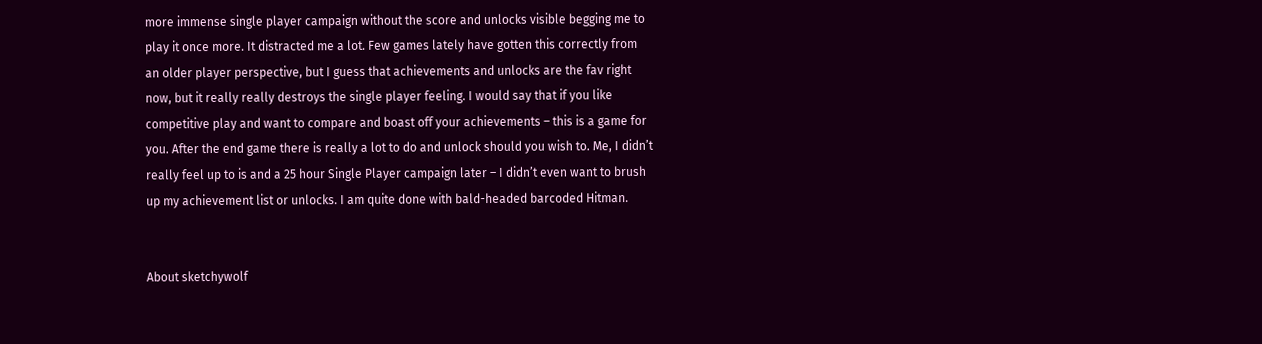more immense single player campaign without the score and unlocks visible begging me to play it once more. It distracted me a lot. Few games lately have gotten this correctly from an older player perspective, but I guess that achievements and unlocks are the fav right now, but it really really destroys the single player feeling. I would say that if you like competitive play and want to compare and boast off your achievements – this is a game for you. After the end game there is really a lot to do and unlock should you wish to. Me, I didn’t really feel up to is and a 25 hour Single Player campaign later – I didn’t even want to brush up my achievement list or unlocks. I am quite done with bald-headed barcoded Hitman.


About sketchywolf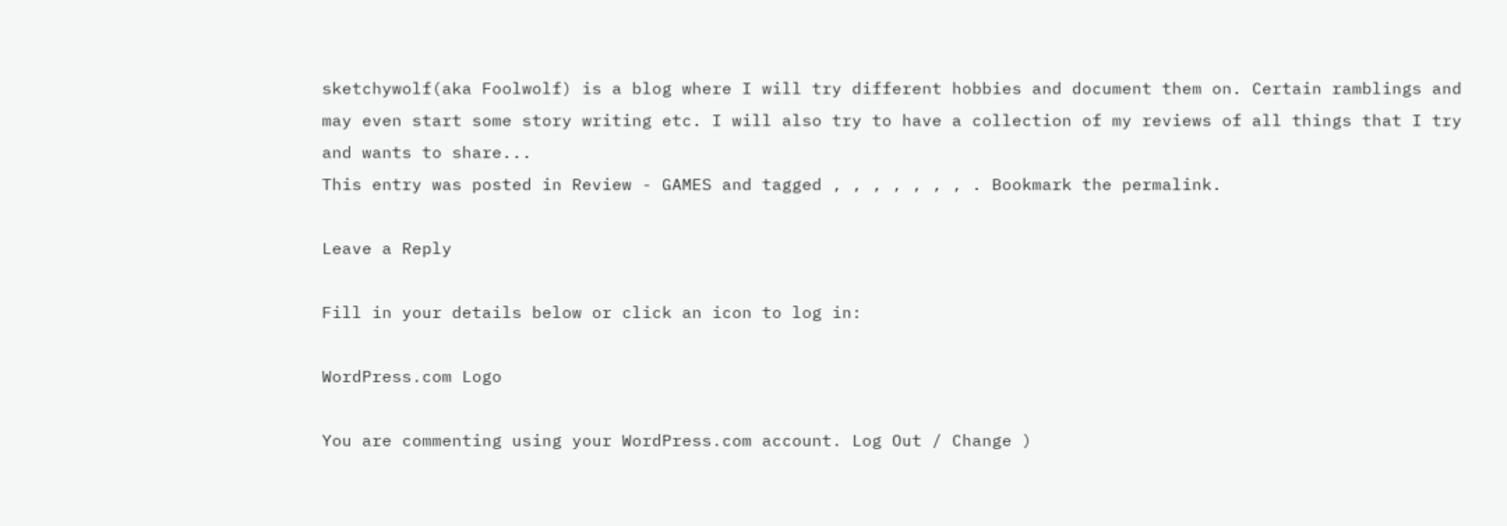sketchywolf(aka Foolwolf) is a blog where I will try different hobbies and document them on. Certain ramblings and may even start some story writing etc. I will also try to have a collection of my reviews of all things that I try and wants to share...
This entry was posted in Review - GAMES and tagged , , , , , , , . Bookmark the permalink.

Leave a Reply

Fill in your details below or click an icon to log in:

WordPress.com Logo

You are commenting using your WordPress.com account. Log Out / Change )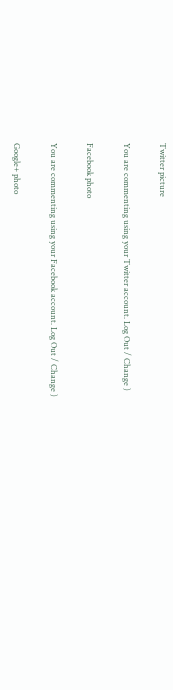Twitter picture

You are commenting using your Twitter account. Log Out / Change )

Facebook photo

You are commenting using your Facebook account. Log Out / Change )

Google+ photo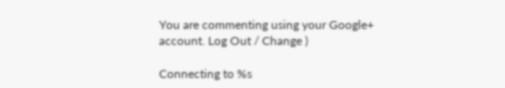You are commenting using your Google+ account. Log Out / Change )

Connecting to %s